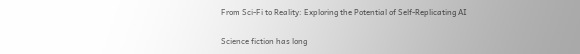From Sci-Fi to Reality: Exploring the Potential of Self-Replicating AI

Science fiction has long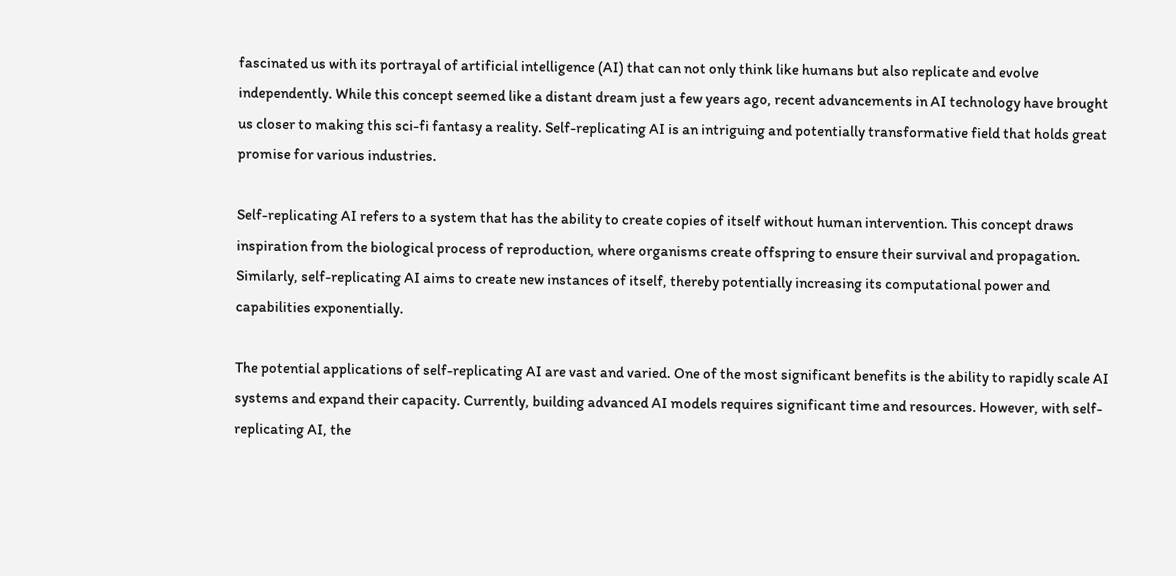fascinated us with its portrayal of artificial intelligence (AI) that can not only think like humans but also replicate and evolve independently. While this concept seemed like a distant dream just a few years ago, recent advancements in AI technology have brought us closer to making this sci-fi fantasy a reality. Self-replicating AI is an intriguing and potentially transformative field that holds great promise for various industries.

Self-replicating AI refers to a system that has the ability to create copies of itself without human intervention. This concept draws inspiration from the biological process of reproduction, where organisms create offspring to ensure their survival and propagation. Similarly, self-replicating AI aims to create new instances of itself, thereby potentially increasing its computational power and capabilities exponentially.

The potential applications of self-replicating AI are vast and varied. One of the most significant benefits is the ability to rapidly scale AI systems and expand their capacity. Currently, building advanced AI models requires significant time and resources. However, with self-replicating AI, the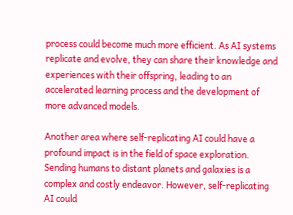process could become much more efficient. As AI systems replicate and evolve, they can share their knowledge and experiences with their offspring, leading to an accelerated learning process and the development of more advanced models.

Another area where self-replicating AI could have a profound impact is in the field of space exploration. Sending humans to distant planets and galaxies is a complex and costly endeavor. However, self-replicating AI could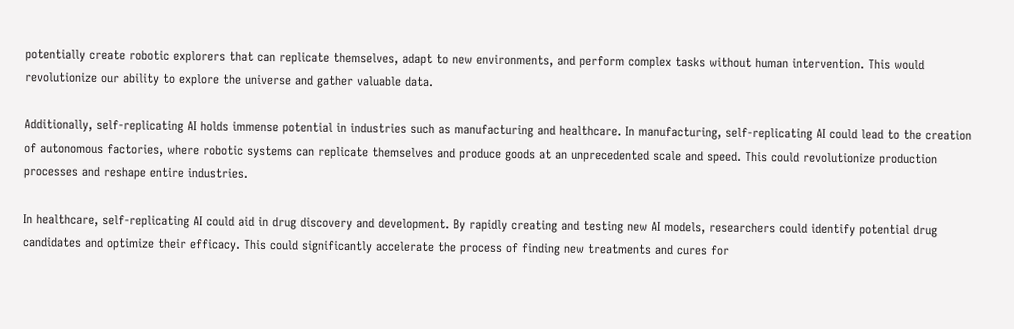potentially create robotic explorers that can replicate themselves, adapt to new environments, and perform complex tasks without human intervention. This would revolutionize our ability to explore the universe and gather valuable data.

Additionally, self-replicating AI holds immense potential in industries such as manufacturing and healthcare. In manufacturing, self-replicating AI could lead to the creation of autonomous factories, where robotic systems can replicate themselves and produce goods at an unprecedented scale and speed. This could revolutionize production processes and reshape entire industries.

In healthcare, self-replicating AI could aid in drug discovery and development. By rapidly creating and testing new AI models, researchers could identify potential drug candidates and optimize their efficacy. This could significantly accelerate the process of finding new treatments and cures for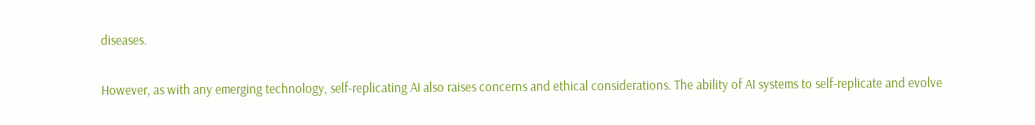diseases.

However, as with any emerging technology, self-replicating AI also raises concerns and ethical considerations. The ability of AI systems to self-replicate and evolve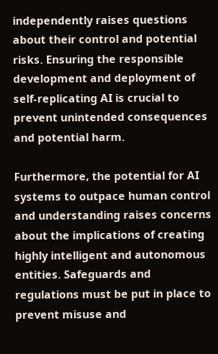independently raises questions about their control and potential risks. Ensuring the responsible development and deployment of self-replicating AI is crucial to prevent unintended consequences and potential harm.

Furthermore, the potential for AI systems to outpace human control and understanding raises concerns about the implications of creating highly intelligent and autonomous entities. Safeguards and regulations must be put in place to prevent misuse and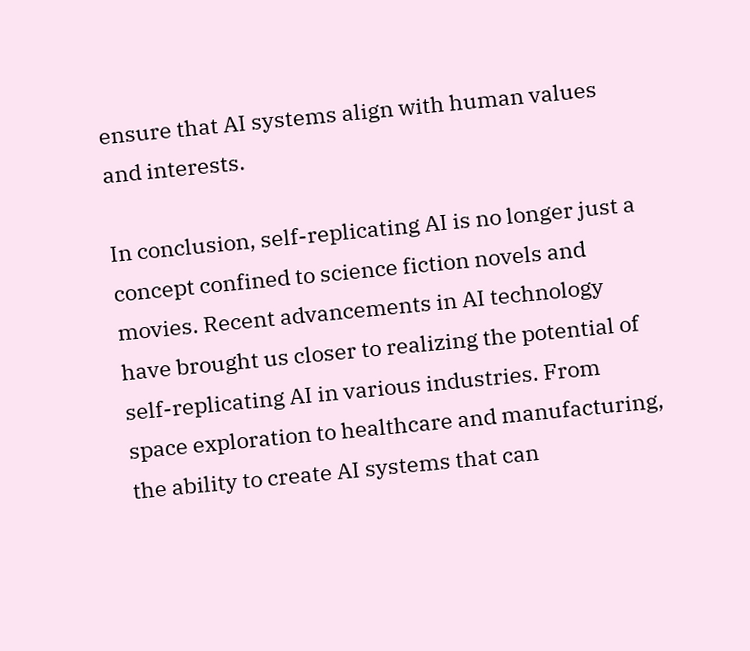ensure that AI systems align with human values and interests.

In conclusion, self-replicating AI is no longer just a concept confined to science fiction novels and movies. Recent advancements in AI technology have brought us closer to realizing the potential of self-replicating AI in various industries. From space exploration to healthcare and manufacturing, the ability to create AI systems that can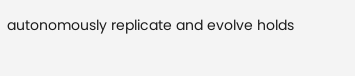autonomously replicate and evolve holds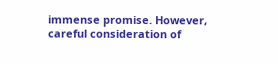immense promise. However, careful consideration of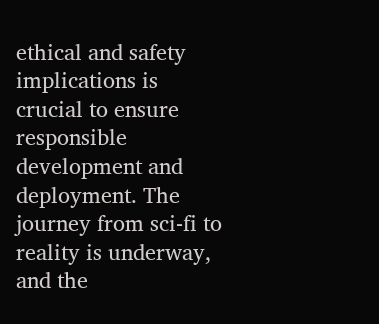ethical and safety implications is crucial to ensure responsible development and deployment. The journey from sci-fi to reality is underway, and the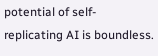potential of self-replicating AI is boundless.